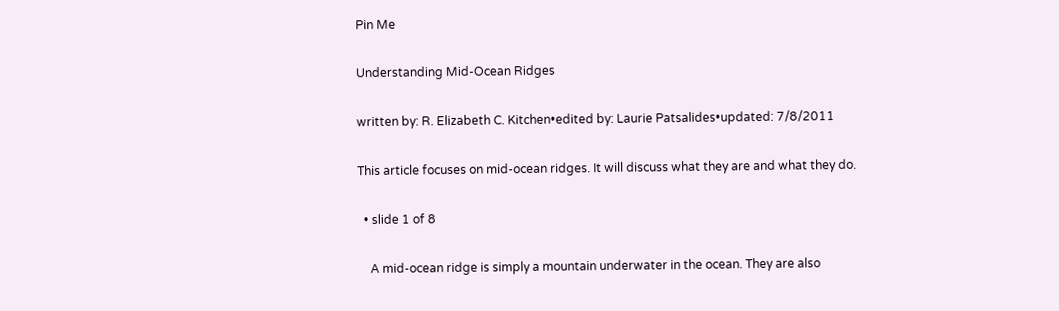Pin Me

Understanding Mid-Ocean Ridges

written by: R. Elizabeth C. Kitchen•edited by: Laurie Patsalides•updated: 7/8/2011

This article focuses on mid-ocean ridges. It will discuss what they are and what they do.

  • slide 1 of 8

    A mid-ocean ridge is simply a mountain underwater in the ocean. They are also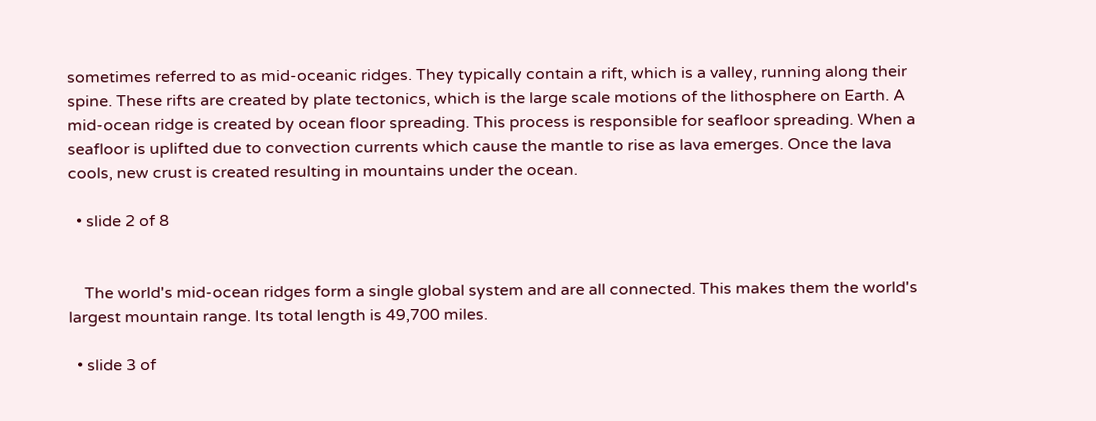sometimes referred to as mid-oceanic ridges. They typically contain a rift, which is a valley, running along their spine. These rifts are created by plate tectonics, which is the large scale motions of the lithosphere on Earth. A mid-ocean ridge is created by ocean floor spreading. This process is responsible for seafloor spreading. When a seafloor is uplifted due to convection currents which cause the mantle to rise as lava emerges. Once the lava cools, new crust is created resulting in mountains under the ocean.

  • slide 2 of 8


    The world's mid-ocean ridges form a single global system and are all connected. This makes them the world's largest mountain range. Its total length is 49,700 miles.

  • slide 3 of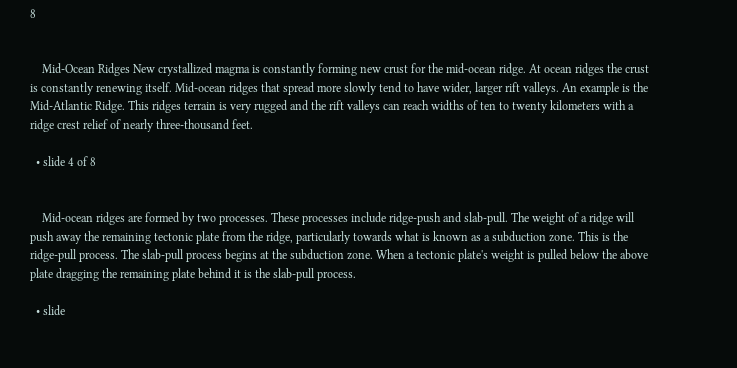8


    Mid-Ocean Ridges New crystallized magma is constantly forming new crust for the mid-ocean ridge. At ocean ridges the crust is constantly renewing itself. Mid-ocean ridges that spread more slowly tend to have wider, larger rift valleys. An example is the Mid-Atlantic Ridge. This ridges terrain is very rugged and the rift valleys can reach widths of ten to twenty kilometers with a ridge crest relief of nearly three-thousand feet.

  • slide 4 of 8


    Mid-ocean ridges are formed by two processes. These processes include ridge-push and slab-pull. The weight of a ridge will push away the remaining tectonic plate from the ridge, particularly towards what is known as a subduction zone. This is the ridge-pull process. The slab-pull process begins at the subduction zone. When a tectonic plate's weight is pulled below the above plate dragging the remaining plate behind it is the slab-pull process.

  • slide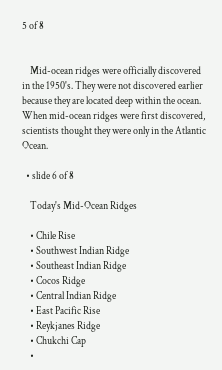5 of 8


    Mid-ocean ridges were officially discovered in the 1950's. They were not discovered earlier because they are located deep within the ocean. When mid-ocean ridges were first discovered, scientists thought they were only in the Atlantic Ocean.

  • slide 6 of 8

    Today's Mid-Ocean Ridges

    • Chile Rise
    • Southwest Indian Ridge
    • Southeast Indian Ridge
    • Cocos Ridge
    • Central Indian Ridge
    • East Pacific Rise
    • Reykjanes Ridge
    • Chukchi Cap
    •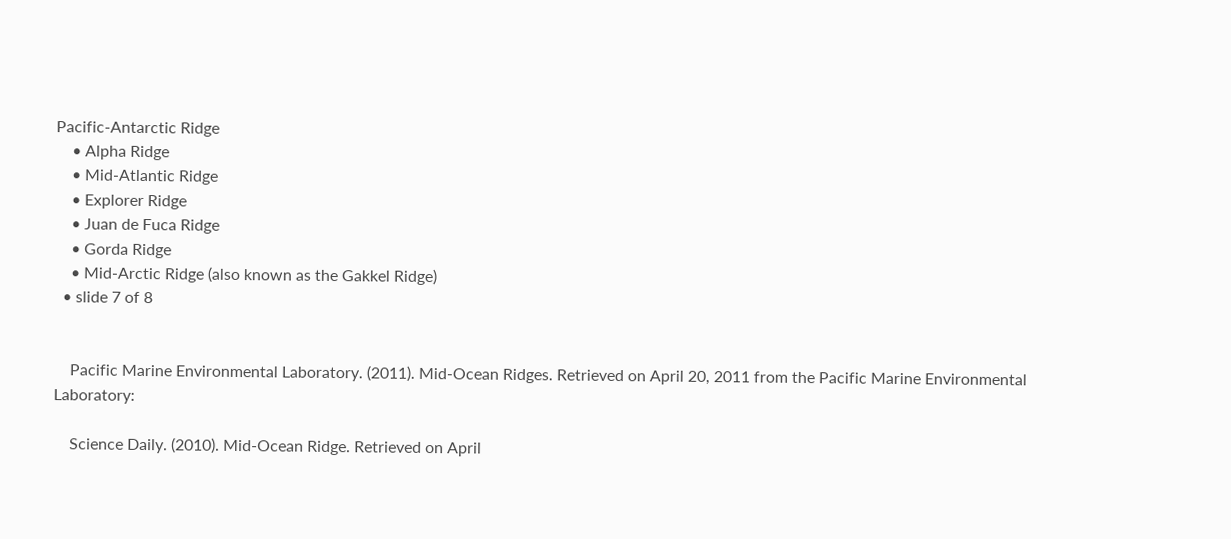Pacific-Antarctic Ridge
    • Alpha Ridge
    • Mid-Atlantic Ridge
    • Explorer Ridge
    • Juan de Fuca Ridge
    • Gorda Ridge
    • Mid-Arctic Ridge (also known as the Gakkel Ridge)
  • slide 7 of 8


    Pacific Marine Environmental Laboratory. (2011). Mid-Ocean Ridges. Retrieved on April 20, 2011 from the Pacific Marine Environmental Laboratory:

    Science Daily. (2010). Mid-Ocean Ridge. Retrieved on April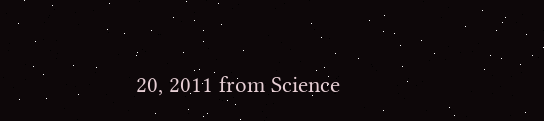20, 2011 from Science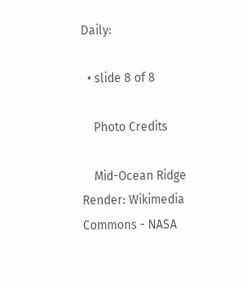Daily:

  • slide 8 of 8

    Photo Credits

    Mid-Ocean Ridge Render: Wikimedia Commons - NASA